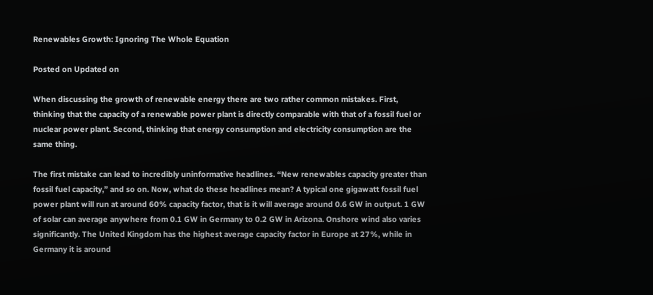Renewables Growth: Ignoring The Whole Equation

Posted on Updated on

When discussing the growth of renewable energy there are two rather common mistakes. First, thinking that the capacity of a renewable power plant is directly comparable with that of a fossil fuel or nuclear power plant. Second, thinking that energy consumption and electricity consumption are the same thing.

The first mistake can lead to incredibly uninformative headlines. “New renewables capacity greater than fossil fuel capacity,” and so on. Now, what do these headlines mean? A typical one gigawatt fossil fuel power plant will run at around 60% capacity factor, that is it will average around 0.6 GW in output. 1 GW of solar can average anywhere from 0.1 GW in Germany to 0.2 GW in Arizona. Onshore wind also varies significantly. The United Kingdom has the highest average capacity factor in Europe at 27%, while in Germany it is around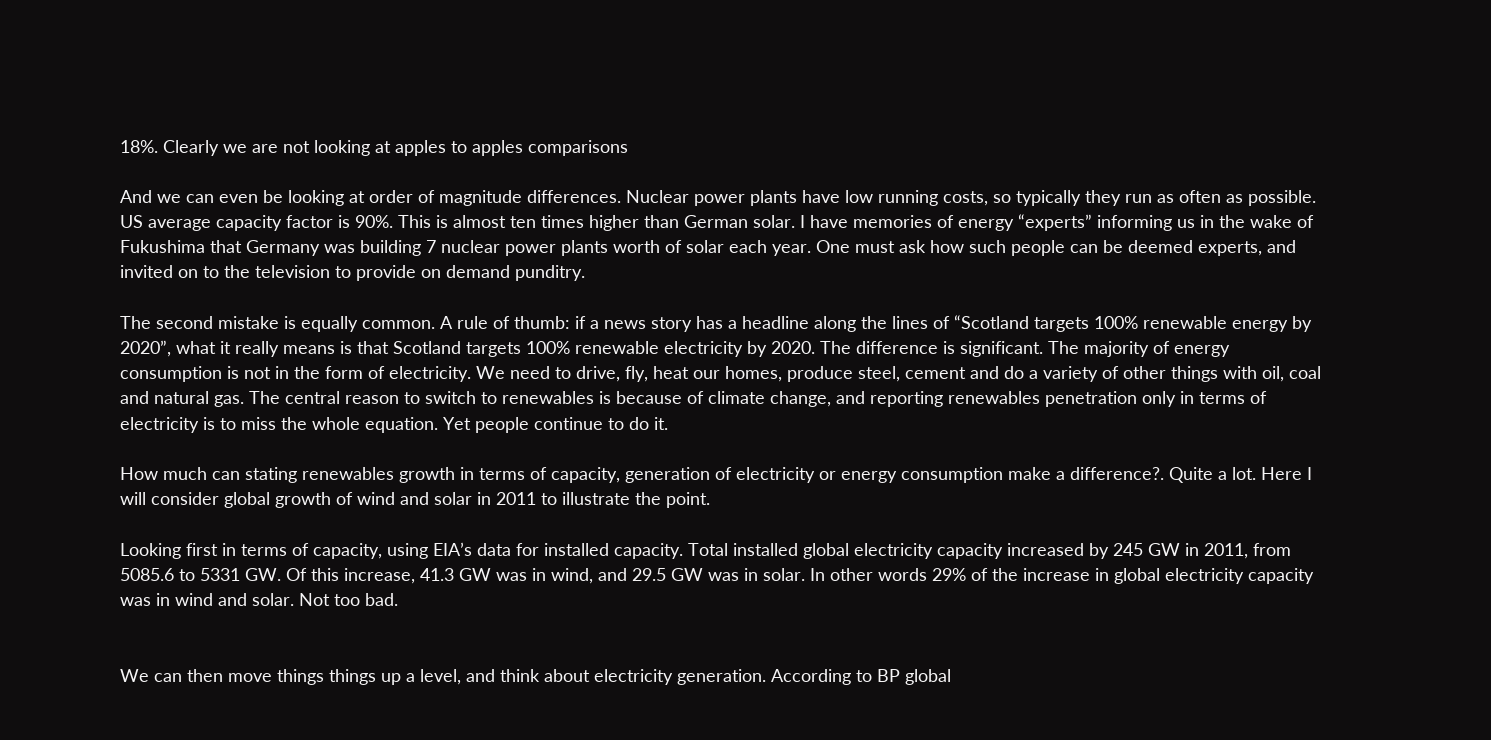18%. Clearly we are not looking at apples to apples comparisons

And we can even be looking at order of magnitude differences. Nuclear power plants have low running costs, so typically they run as often as possible. US average capacity factor is 90%. This is almost ten times higher than German solar. I have memories of energy “experts” informing us in the wake of Fukushima that Germany was building 7 nuclear power plants worth of solar each year. One must ask how such people can be deemed experts, and invited on to the television to provide on demand punditry.

The second mistake is equally common. A rule of thumb: if a news story has a headline along the lines of “Scotland targets 100% renewable energy by 2020”, what it really means is that Scotland targets 100% renewable electricity by 2020. The difference is significant. The majority of energy consumption is not in the form of electricity. We need to drive, fly, heat our homes, produce steel, cement and do a variety of other things with oil, coal and natural gas. The central reason to switch to renewables is because of climate change, and reporting renewables penetration only in terms of electricity is to miss the whole equation. Yet people continue to do it.

How much can stating renewables growth in terms of capacity, generation of electricity or energy consumption make a difference?. Quite a lot. Here I will consider global growth of wind and solar in 2011 to illustrate the point.

Looking first in terms of capacity, using EIA’s data for installed capacity. Total installed global electricity capacity increased by 245 GW in 2011, from 5085.6 to 5331 GW. Of this increase, 41.3 GW was in wind, and 29.5 GW was in solar. In other words 29% of the increase in global electricity capacity was in wind and solar. Not too bad.


We can then move things things up a level, and think about electricity generation. According to BP global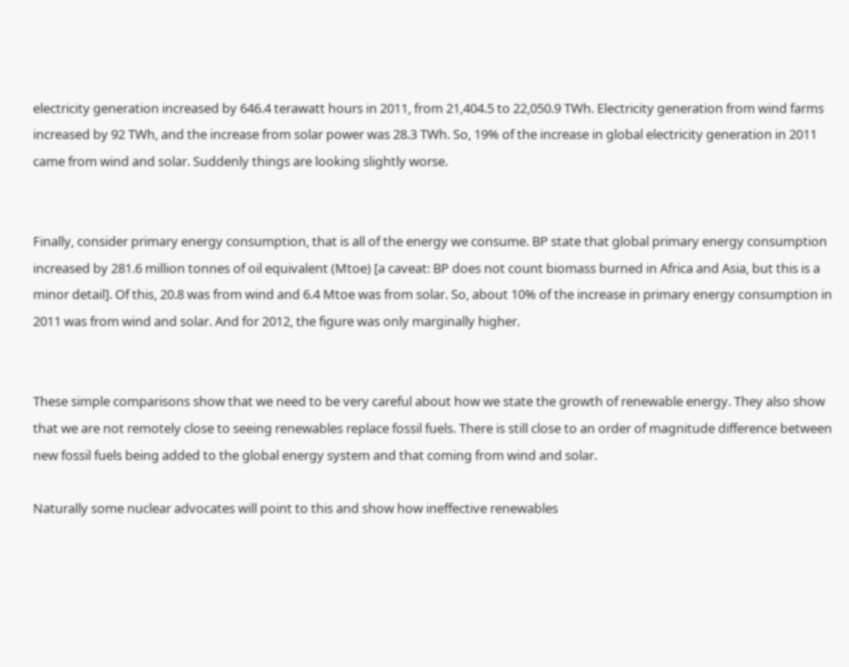electricity generation increased by 646.4 terawatt hours in 2011, from 21,404.5 to 22,050.9 TWh. Electricity generation from wind farms increased by 92 TWh, and the increase from solar power was 28.3 TWh. So, 19% of the increase in global electricity generation in 2011 came from wind and solar. Suddenly things are looking slightly worse.


Finally, consider primary energy consumption, that is all of the energy we consume. BP state that global primary energy consumption increased by 281.6 million tonnes of oil equivalent (Mtoe) [a caveat: BP does not count biomass burned in Africa and Asia, but this is a minor detail]. Of this, 20.8 was from wind and 6.4 Mtoe was from solar. So, about 10% of the increase in primary energy consumption in 2011 was from wind and solar. And for 2012, the figure was only marginally higher.


These simple comparisons show that we need to be very careful about how we state the growth of renewable energy. They also show that we are not remotely close to seeing renewables replace fossil fuels. There is still close to an order of magnitude difference between new fossil fuels being added to the global energy system and that coming from wind and solar.

Naturally some nuclear advocates will point to this and show how ineffective renewables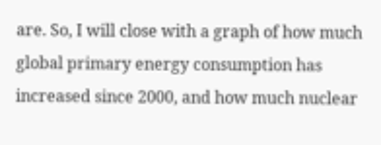are. So, I will close with a graph of how much global primary energy consumption has increased since 2000, and how much nuclear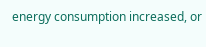energy consumption increased, or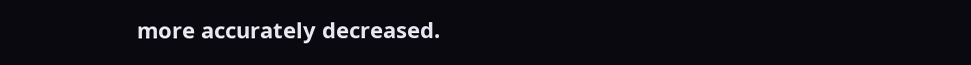more accurately decreased.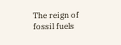The reign of fossil fuels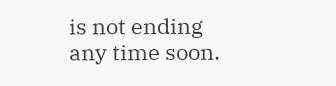is not ending any time soon.